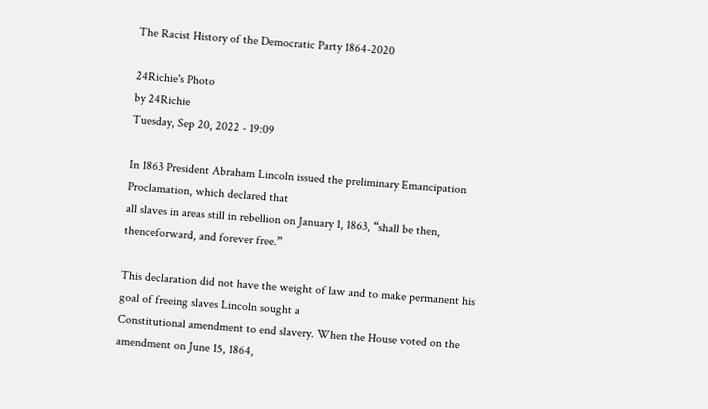The Racist History of the Democratic Party 1864-2020

24Richie's Photo
by 24Richie
Tuesday, Sep 20, 2022 - 19:09

In 1863 President Abraham Lincoln issued the preliminary Emancipation Proclamation, which declared that
all slaves in areas still in rebellion on January 1, 1863, “shall be then, thenceforward, and forever free.”

This declaration did not have the weight of law and to make permanent his goal of freeing slaves Lincoln sought a
Constitutional amendment to end slavery. When the House voted on the amendment on June 15, 1864,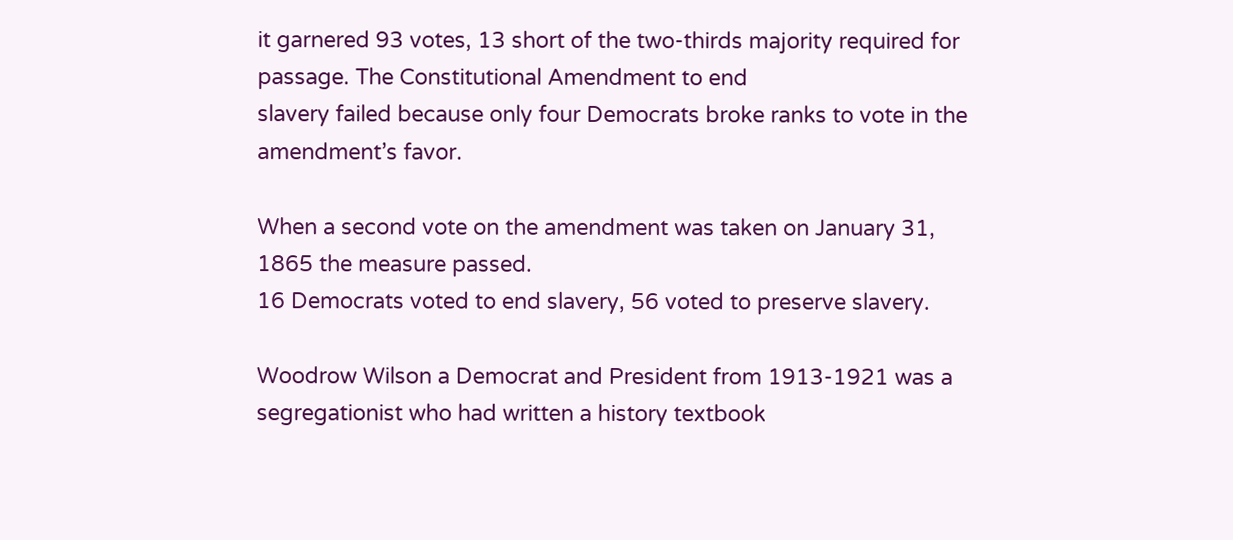it garnered 93 votes, 13 short of the two-thirds majority required for passage. The Constitutional Amendment to end
slavery failed because only four Democrats broke ranks to vote in the amendment’s favor.

When a second vote on the amendment was taken on January 31, 1865 the measure passed.
16 Democrats voted to end slavery, 56 voted to preserve slavery.

Woodrow Wilson a Democrat and President from 1913-1921 was a segregationist who had written a history textbook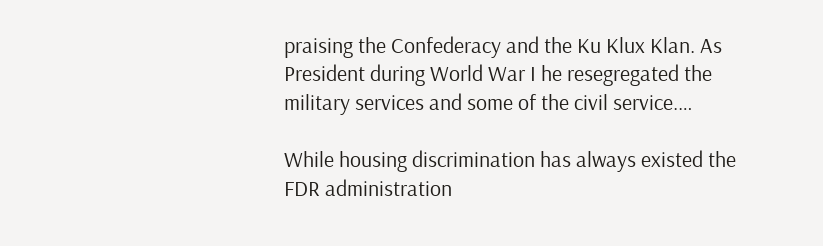praising the Confederacy and the Ku Klux Klan. As President during World War I he resegregated the
military services and some of the civil service.…

While housing discrimination has always existed the FDR administration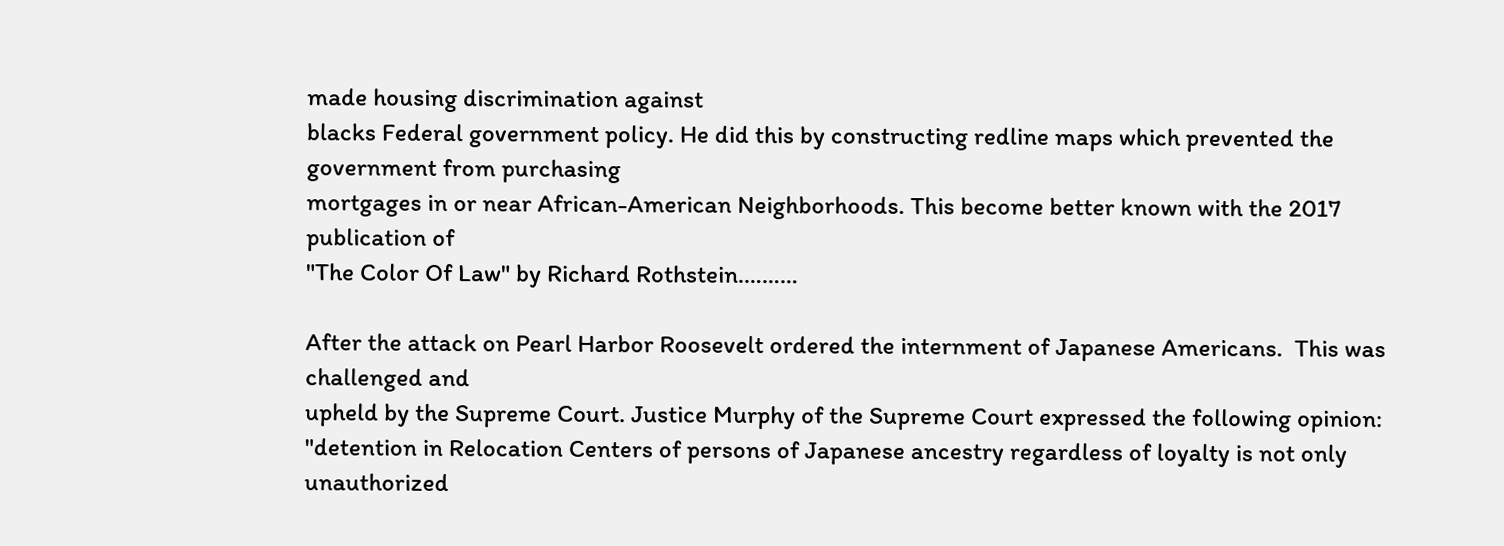made housing discrimination against
blacks Federal government policy. He did this by constructing redline maps which prevented the government from purchasing
mortgages in or near African-American Neighborhoods. This become better known with the 2017 publication of
"The Color Of Law" by Richard Rothstein.………

After the attack on Pearl Harbor Roosevelt ordered the internment of Japanese Americans.  This was challenged and
upheld by the Supreme Court. Justice Murphy of the Supreme Court expressed the following opinion:
"detention in Relocation Centers of persons of Japanese ancestry regardless of loyalty is not only unauthorized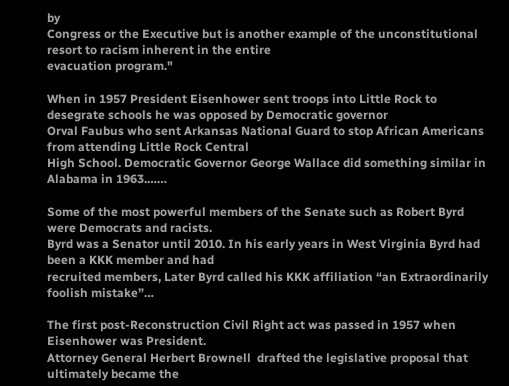by
Congress or the Executive but is another example of the unconstitutional resort to racism inherent in the entire
evacuation program."

When in 1957 President Eisenhower sent troops into Little Rock to desegrate schools he was opposed by Democratic governor
Orval Faubus who sent Arkansas National Guard to stop African Americans from attending Little Rock Central
High School. Democratic Governor George Wallace did something similar in Alabama in 1963.……

Some of the most powerful members of the Senate such as Robert Byrd were Democrats and racists.
Byrd was a Senator until 2010. In his early years in West Virginia Byrd had been a KKK member and had
recruited members, Later Byrd called his KKK affiliation “an Extraordinarily foolish mistake”…

The first post-Reconstruction Civil Right act was passed in 1957 when Eisenhower was President.
Attorney General Herbert Brownell  drafted the legislative proposal that ultimately became the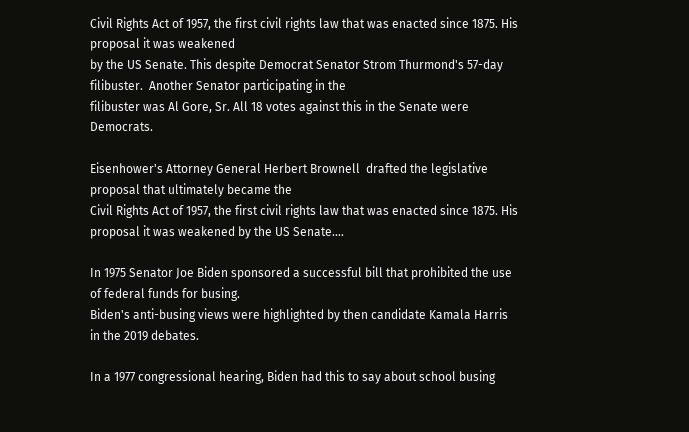Civil Rights Act of 1957, the first civil rights law that was enacted since 1875. His proposal it was weakened
by the US Senate. This despite Democrat Senator Strom Thurmond's 57-day filibuster.  Another Senator participating in the
filibuster was Al Gore, Sr. All 18 votes against this in the Senate were Democrats.

Eisenhower's Attorney General Herbert Brownell  drafted the legislative proposal that ultimately became the
Civil Rights Act of 1957, the first civil rights law that was enacted since 1875. His proposal it was weakened by the US Senate.…

In 1975 Senator Joe Biden sponsored a successful bill that prohibited the use of federal funds for busing.
Biden's anti-busing views were highlighted by then candidate Kamala Harris in the 2019 debates.

In a 1977 congressional hearing, Biden had this to say about school busing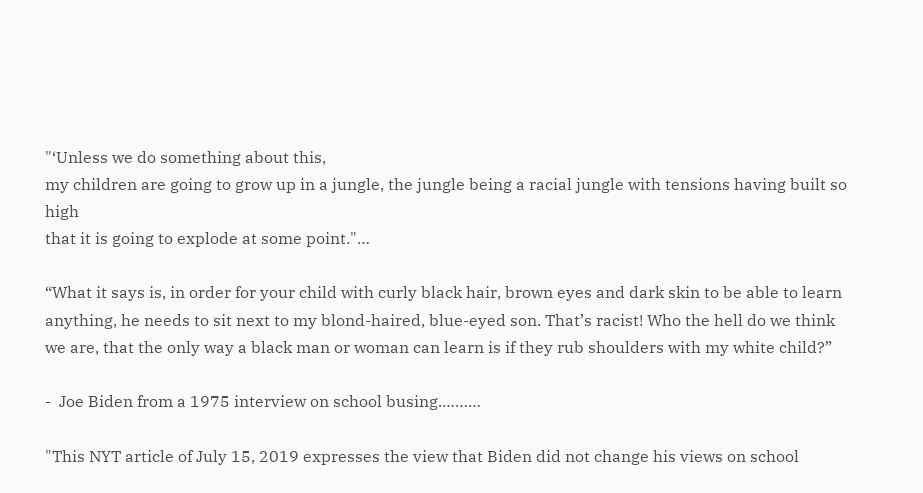"‘Unless we do something about this,
my children are going to grow up in a jungle, the jungle being a racial jungle with tensions having built so high
that it is going to explode at some point."…

“What it says is, in order for your child with curly black hair, brown eyes and dark skin to be able to learn
anything, he needs to sit next to my blond-haired, blue-eyed son. That’s racist! Who the hell do we think
we are, that the only way a black man or woman can learn is if they rub shoulders with my white child?”

-  Joe Biden from a 1975 interview on school busing.………

"This NYT article of July 15, 2019 expresses the view that Biden did not change his views on school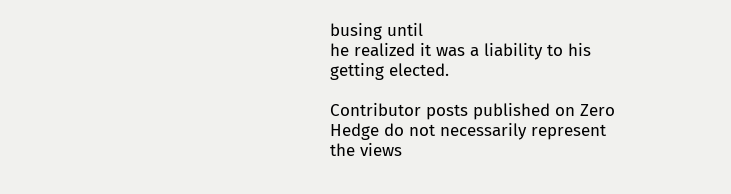busing until
he realized it was a liability to his getting elected.

Contributor posts published on Zero Hedge do not necessarily represent the views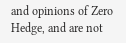and opinions of Zero Hedge, and are not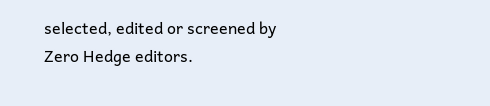selected, edited or screened by Zero Hedge editors.